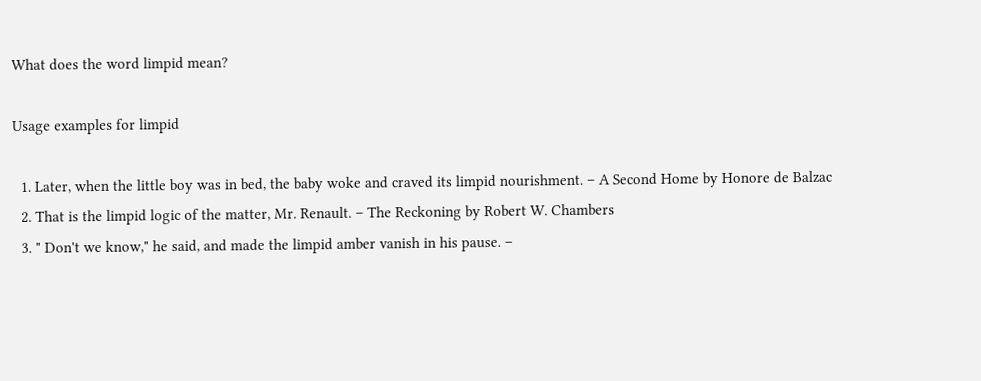What does the word limpid mean?

Usage examples for limpid

  1. Later, when the little boy was in bed, the baby woke and craved its limpid nourishment. – A Second Home by Honore de Balzac
  2. That is the limpid logic of the matter, Mr. Renault. – The Reckoning by Robert W. Chambers
  3. " Don't we know," he said, and made the limpid amber vanish in his pause. –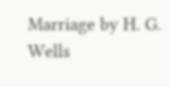Marriage by H. G. Wells